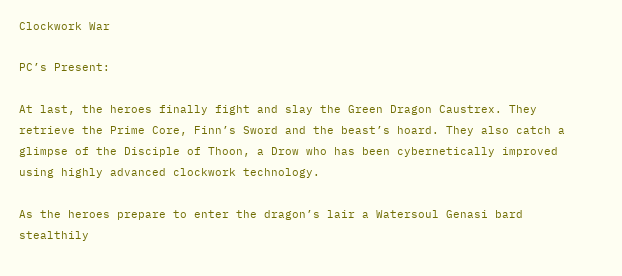Clockwork War

PC’s Present:

At last, the heroes finally fight and slay the Green Dragon Caustrex. They retrieve the Prime Core, Finn’s Sword and the beast’s hoard. They also catch a glimpse of the Disciple of Thoon, a Drow who has been cybernetically improved using highly advanced clockwork technology.

As the heroes prepare to enter the dragon’s lair a Watersoul Genasi bard stealthily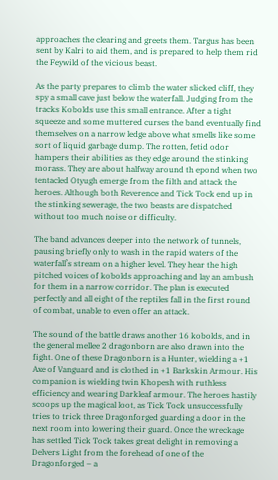approaches the clearing and greets them. Targus has been sent by Kalri to aid them, and is prepared to help them rid the Feywild of the vicious beast.

As the party prepares to climb the water slicked cliff, they spy a small cave just below the waterfall. Judging from the tracks Kobolds use this small entrance. After a tight squeeze and some muttered curses the band eventually find themselves on a narrow ledge above what smells like some sort of liquid garbage dump. The rotten, fetid odor hampers their abilities as they edge around the stinking morass. They are about halfway around th epond when two tentacled Otyugh emerge from the filth and attack the heroes. Although both Reverence and Tick Tock end up in the stinking sewerage, the two beasts are dispatched without too much noise or difficulty.

The band advances deeper into the network of tunnels, pausing briefly only to wash in the rapid waters of the waterfall’s stream on a higher level. They hear the high pitched voices of kobolds approaching and lay an ambush for them in a narrow corridor. The plan is executed perfectly and all eight of the reptiles fall in the first round of combat, unable to even offer an attack.

The sound of the battle draws another 16 kobolds, and in the general mellee 2 dragonborn are also drawn into the fight. One of these Dragonborn is a Hunter, wielding a +1 Axe of Vanguard and is clothed in +1 Barkskin Armour. His companion is wielding twin Khopesh with ruthless efficiency and wearing Darkleaf armour. The heroes hastily scoops up the magical loot, as Tick Tock unsuccessfully tries to trick three Dragonforged guarding a door in the next room into lowering their guard. Once the wreckage has settled Tick Tock takes great delight in removing a Delvers Light from the forehead of one of the Dragonforged – a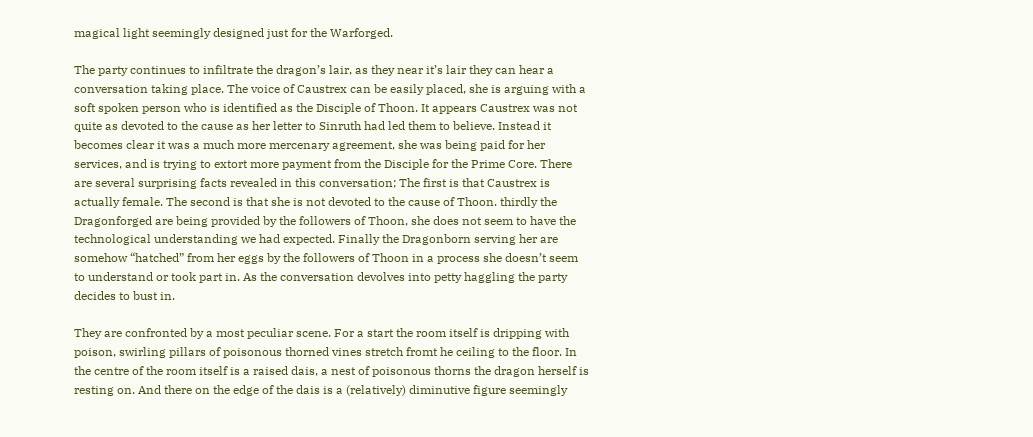magical light seemingly designed just for the Warforged.

The party continues to infiltrate the dragon’s lair, as they near it’s lair they can hear a conversation taking place. The voice of Caustrex can be easily placed, she is arguing with a soft spoken person who is identified as the Disciple of Thoon. It appears Caustrex was not quite as devoted to the cause as her letter to Sinruth had led them to believe. Instead it becomes clear it was a much more mercenary agreement, she was being paid for her services, and is trying to extort more payment from the Disciple for the Prime Core. There are several surprising facts revealed in this conversation; The first is that Caustrex is actually female. The second is that she is not devoted to the cause of Thoon. thirdly the Dragonforged are being provided by the followers of Thoon, she does not seem to have the technological understanding we had expected. Finally the Dragonborn serving her are somehow “hatched” from her eggs by the followers of Thoon in a process she doesn’t seem to understand or took part in. As the conversation devolves into petty haggling the party decides to bust in.

They are confronted by a most peculiar scene. For a start the room itself is dripping with poison, swirling pillars of poisonous thorned vines stretch fromt he ceiling to the floor. In the centre of the room itself is a raised dais, a nest of poisonous thorns the dragon herself is resting on. And there on the edge of the dais is a (relatively) diminutive figure seemingly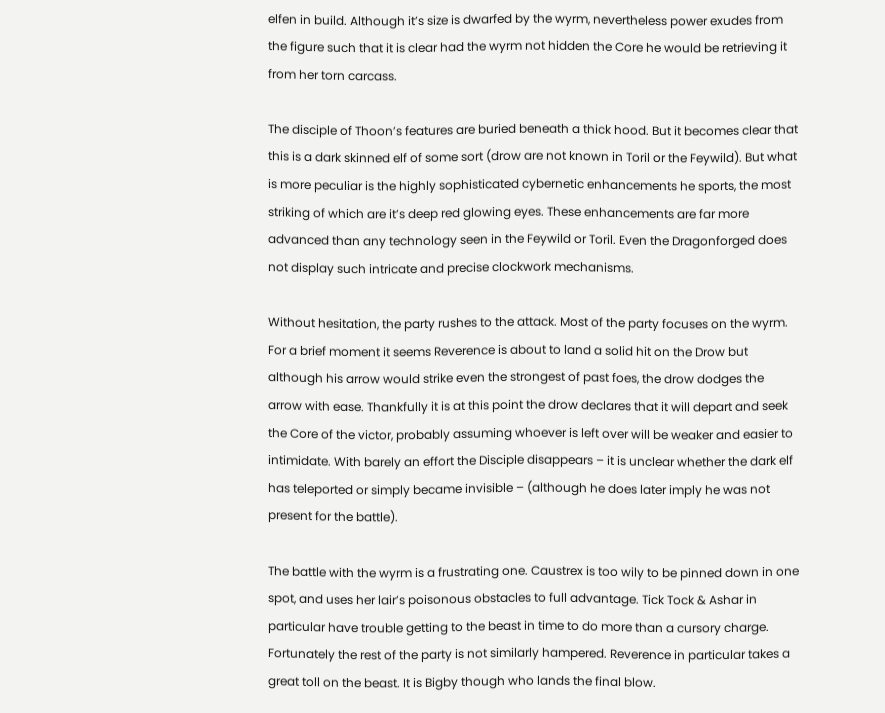elfen in build. Although it’s size is dwarfed by the wyrm, nevertheless power exudes from the figure such that it is clear had the wyrm not hidden the Core he would be retrieving it from her torn carcass.

The disciple of Thoon’s features are buried beneath a thick hood. But it becomes clear that this is a dark skinned elf of some sort (drow are not known in Toril or the Feywild). But what is more peculiar is the highly sophisticated cybernetic enhancements he sports, the most striking of which are it’s deep red glowing eyes. These enhancements are far more advanced than any technology seen in the Feywild or Toril. Even the Dragonforged does not display such intricate and precise clockwork mechanisms.

Without hesitation, the party rushes to the attack. Most of the party focuses on the wyrm. For a brief moment it seems Reverence is about to land a solid hit on the Drow but although his arrow would strike even the strongest of past foes, the drow dodges the arrow with ease. Thankfully it is at this point the drow declares that it will depart and seek the Core of the victor, probably assuming whoever is left over will be weaker and easier to intimidate. With barely an effort the Disciple disappears – it is unclear whether the dark elf has teleported or simply became invisible – (although he does later imply he was not present for the battle).

The battle with the wyrm is a frustrating one. Caustrex is too wily to be pinned down in one spot, and uses her lair’s poisonous obstacles to full advantage. Tick Tock & Ashar in particular have trouble getting to the beast in time to do more than a cursory charge. Fortunately the rest of the party is not similarly hampered. Reverence in particular takes a great toll on the beast. It is Bigby though who lands the final blow.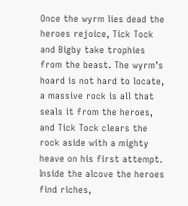Once the wyrm lies dead the heroes rejoice, Tick Tock and Bigby take trophies from the beast. The wyrm’s hoard is not hard to locate, a massive rock is all that seals it from the heroes, and Tick Tock clears the rock aside with a mighty heave on his first attempt. Inside the alcove the heroes find riches,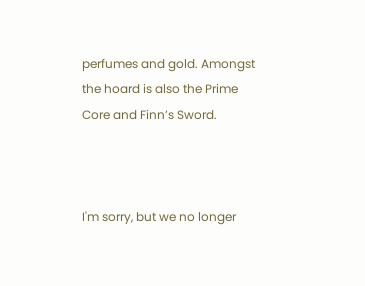perfumes and gold. Amongst the hoard is also the Prime Core and Finn’s Sword.



I'm sorry, but we no longer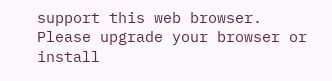support this web browser. Please upgrade your browser or install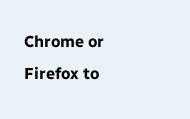Chrome or Firefox to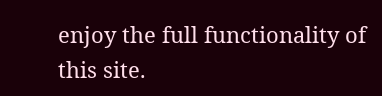enjoy the full functionality of this site.